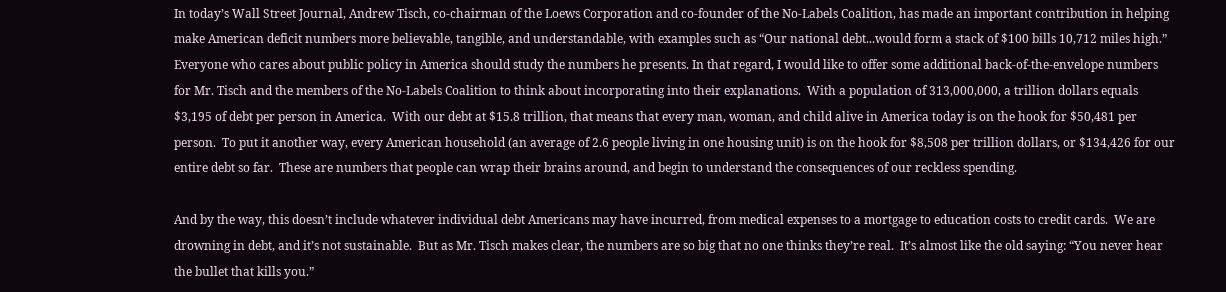In today’s Wall Street Journal, Andrew Tisch, co-chairman of the Loews Corporation and co-founder of the No-Labels Coalition, has made an important contribution in helping make American deficit numbers more believable, tangible, and understandable, with examples such as “Our national debt...would form a stack of $100 bills 10,712 miles high.” Everyone who cares about public policy in America should study the numbers he presents. In that regard, I would like to offer some additional back-of-the-envelope numbers for Mr. Tisch and the members of the No-Labels Coalition to think about incorporating into their explanations.  With a population of 313,000,000, a trillion dollars equals $3,195 of debt per person in America.  With our debt at $15.8 trillion, that means that every man, woman, and child alive in America today is on the hook for $50,481 per person.  To put it another way, every American household (an average of 2.6 people living in one housing unit) is on the hook for $8,508 per trillion dollars, or $134,426 for our entire debt so far.  These are numbers that people can wrap their brains around, and begin to understand the consequences of our reckless spending.

And by the way, this doesn’t include whatever individual debt Americans may have incurred, from medical expenses to a mortgage to education costs to credit cards.  We are drowning in debt, and it’s not sustainable.  But as Mr. Tisch makes clear, the numbers are so big that no one thinks they’re real.  It’s almost like the old saying: “You never hear the bullet that kills you.”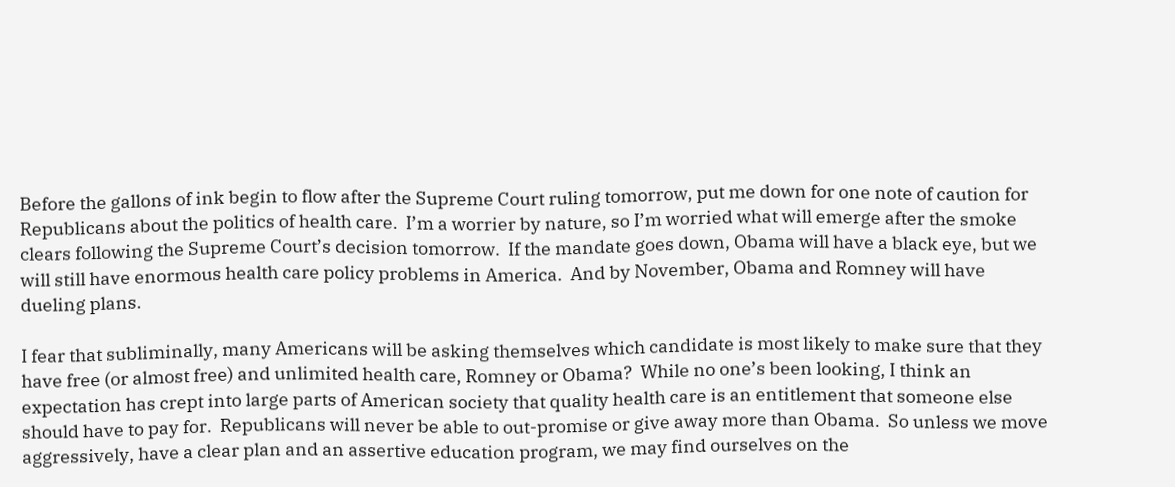Before the gallons of ink begin to flow after the Supreme Court ruling tomorrow, put me down for one note of caution for Republicans about the politics of health care.  I’m a worrier by nature, so I’m worried what will emerge after the smoke clears following the Supreme Court’s decision tomorrow.  If the mandate goes down, Obama will have a black eye, but we will still have enormous health care policy problems in America.  And by November, Obama and Romney will have dueling plans.

I fear that subliminally, many Americans will be asking themselves which candidate is most likely to make sure that they have free (or almost free) and unlimited health care, Romney or Obama?  While no one’s been looking, I think an expectation has crept into large parts of American society that quality health care is an entitlement that someone else should have to pay for.  Republicans will never be able to out-promise or give away more than Obama.  So unless we move aggressively, have a clear plan and an assertive education program, we may find ourselves on the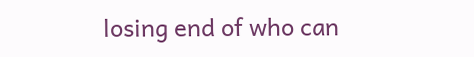losing end of who can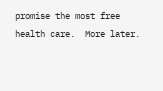promise the most free health care.  More later.